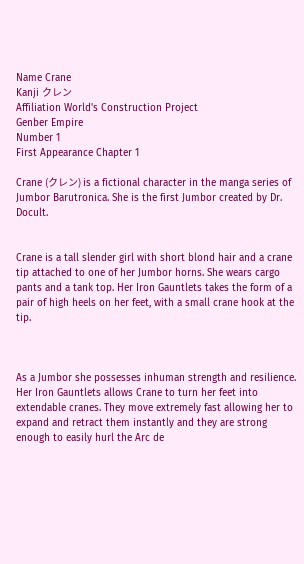Name Crane
Kanji クレン
Affiliation World's Construction Project
Genber Empire
Number 1
First Appearance Chapter 1

Crane (クレン) is a fictional character in the manga series of Jumbor Barutronica. She is the first Jumbor created by Dr. Docult.


Crane is a tall slender girl with short blond hair and a crane tip attached to one of her Jumbor horns. She wears cargo pants and a tank top. Her Iron Gauntlets takes the form of a pair of high heels on her feet, with a small crane hook at the tip.



As a Jumbor she possesses inhuman strength and resilience. Her Iron Gauntlets allows Crane to turn her feet into extendable cranes. They move extremely fast allowing her to expand and retract them instantly and they are strong enough to easily hurl the Arc de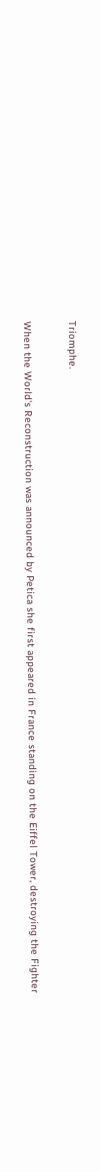Triomphe.


When the World's Reconstruction was announced by Petica she first appeared in France standing on the Eiffel Tower, destroying the Fighter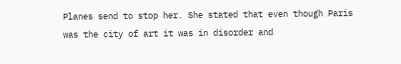Planes send to stop her. She stated that even though Paris was the city of art it was in disorder and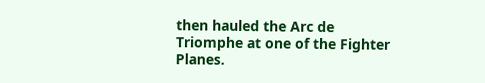then hauled the Arc de Triomphe at one of the Fighter Planes.